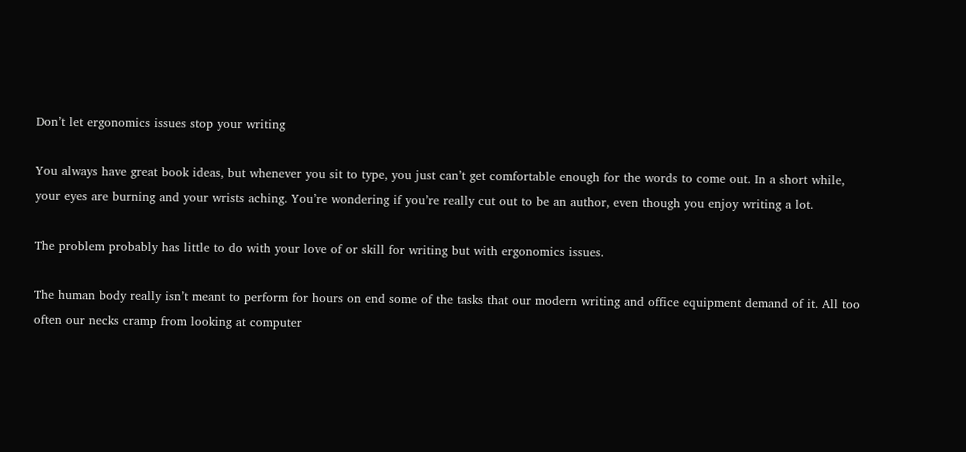Don’t let ergonomics issues stop your writing

You always have great book ideas, but whenever you sit to type, you just can’t get comfortable enough for the words to come out. In a short while, your eyes are burning and your wrists aching. You’re wondering if you’re really cut out to be an author, even though you enjoy writing a lot.

The problem probably has little to do with your love of or skill for writing but with ergonomics issues.

The human body really isn’t meant to perform for hours on end some of the tasks that our modern writing and office equipment demand of it. All too often our necks cramp from looking at computer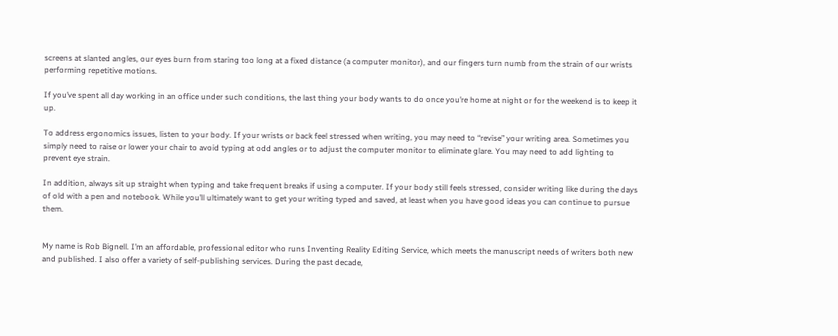screens at slanted angles, our eyes burn from staring too long at a fixed distance (a computer monitor), and our fingers turn numb from the strain of our wrists performing repetitive motions.

If you’ve spent all day working in an office under such conditions, the last thing your body wants to do once you’re home at night or for the weekend is to keep it up.

To address ergonomics issues, listen to your body. If your wrists or back feel stressed when writing, you may need to “revise” your writing area. Sometimes you simply need to raise or lower your chair to avoid typing at odd angles or to adjust the computer monitor to eliminate glare. You may need to add lighting to prevent eye strain.

In addition, always sit up straight when typing and take frequent breaks if using a computer. If your body still feels stressed, consider writing like during the days of old with a pen and notebook. While you’ll ultimately want to get your writing typed and saved, at least when you have good ideas you can continue to pursue them.


My name is Rob Bignell. I’m an affordable, professional editor who runs Inventing Reality Editing Service, which meets the manuscript needs of writers both new and published. I also offer a variety of self-publishing services. During the past decade,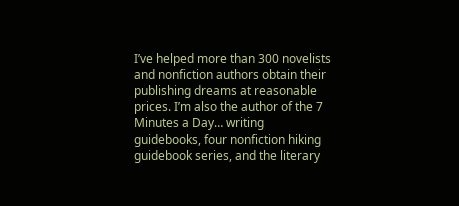I’ve helped more than 300 novelists and nonfiction authors obtain their publishing dreams at reasonable prices. I’m also the author of the 7 Minutes a Day… writing guidebooks, four nonfiction hiking guidebook series, and the literary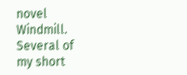novel Windmill. Several of my short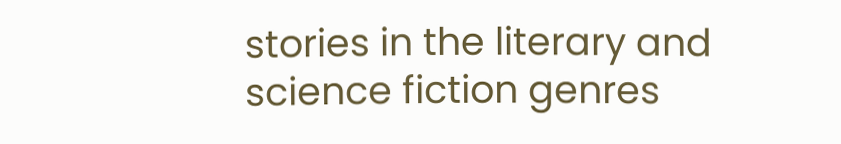stories in the literary and science fiction genres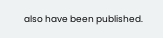also have been published.